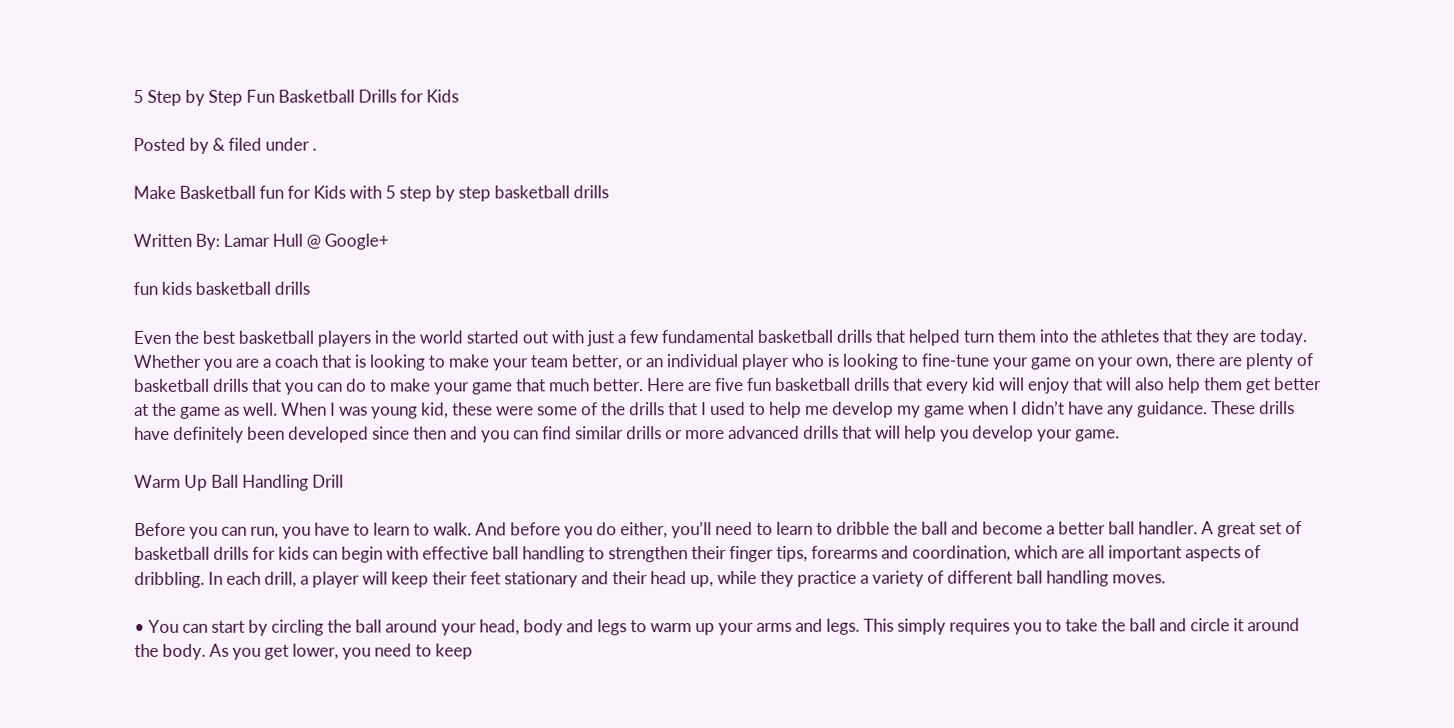5 Step by Step Fun Basketball Drills for Kids

Posted by & filed under .

Make Basketball fun for Kids with 5 step by step basketball drills

Written By: Lamar Hull @ Google+

fun kids basketball drills

Even the best basketball players in the world started out with just a few fundamental basketball drills that helped turn them into the athletes that they are today. Whether you are a coach that is looking to make your team better, or an individual player who is looking to fine-tune your game on your own, there are plenty of basketball drills that you can do to make your game that much better. Here are five fun basketball drills that every kid will enjoy that will also help them get better at the game as well. When I was young kid, these were some of the drills that I used to help me develop my game when I didn’t have any guidance. These drills have definitely been developed since then and you can find similar drills or more advanced drills that will help you develop your game.

Warm Up Ball Handling Drill

Before you can run, you have to learn to walk. And before you do either, you’ll need to learn to dribble the ball and become a better ball handler. A great set of basketball drills for kids can begin with effective ball handling to strengthen their finger tips, forearms and coordination, which are all important aspects of dribbling. In each drill, a player will keep their feet stationary and their head up, while they practice a variety of different ball handling moves.

• You can start by circling the ball around your head, body and legs to warm up your arms and legs. This simply requires you to take the ball and circle it around the body. As you get lower, you need to keep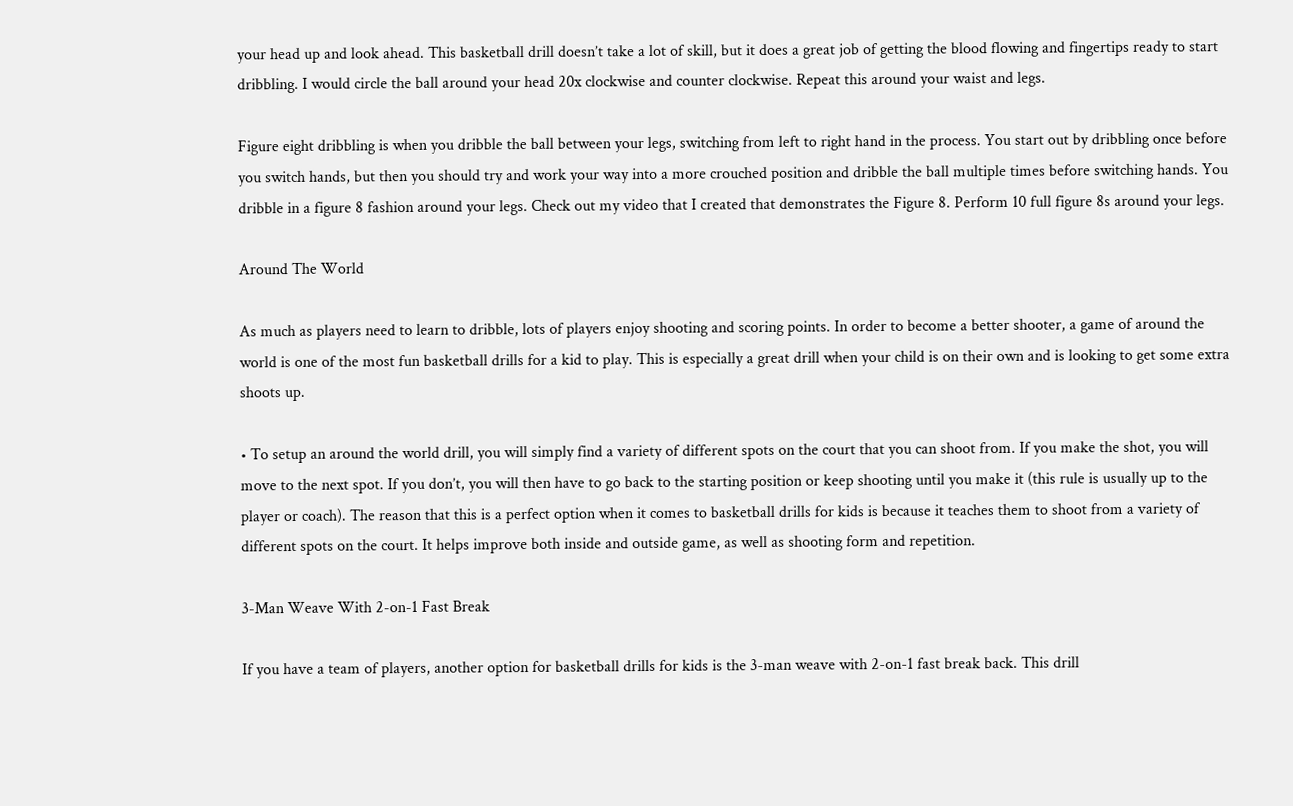your head up and look ahead. This basketball drill doesn’t take a lot of skill, but it does a great job of getting the blood flowing and fingertips ready to start dribbling. I would circle the ball around your head 20x clockwise and counter clockwise. Repeat this around your waist and legs.

Figure eight dribbling is when you dribble the ball between your legs, switching from left to right hand in the process. You start out by dribbling once before you switch hands, but then you should try and work your way into a more crouched position and dribble the ball multiple times before switching hands. You dribble in a figure 8 fashion around your legs. Check out my video that I created that demonstrates the Figure 8. Perform 10 full figure 8s around your legs.

Around The World

As much as players need to learn to dribble, lots of players enjoy shooting and scoring points. In order to become a better shooter, a game of around the world is one of the most fun basketball drills for a kid to play. This is especially a great drill when your child is on their own and is looking to get some extra shoots up.

• To setup an around the world drill, you will simply find a variety of different spots on the court that you can shoot from. If you make the shot, you will move to the next spot. If you don’t, you will then have to go back to the starting position or keep shooting until you make it (this rule is usually up to the player or coach). The reason that this is a perfect option when it comes to basketball drills for kids is because it teaches them to shoot from a variety of different spots on the court. It helps improve both inside and outside game, as well as shooting form and repetition.

3-Man Weave With 2-on-1 Fast Break

If you have a team of players, another option for basketball drills for kids is the 3-man weave with 2-on-1 fast break back. This drill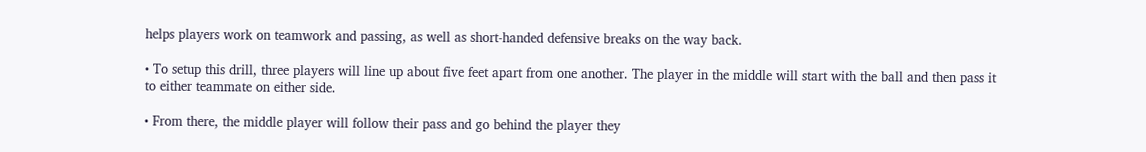helps players work on teamwork and passing, as well as short-handed defensive breaks on the way back.

• To setup this drill, three players will line up about five feet apart from one another. The player in the middle will start with the ball and then pass it to either teammate on either side.

• From there, the middle player will follow their pass and go behind the player they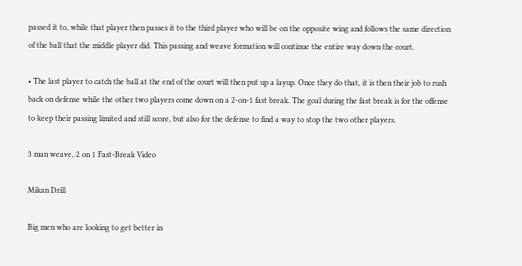passed it to, while that player then passes it to the third player who will be on the opposite wing and follows the same direction of the ball that the middle player did. This passing and weave formation will continue the entire way down the court.

• The last player to catch the ball at the end of the court will then put up a layup. Once they do that, it is then their job to rush back on defense while the other two players come down on a 2-on-1 fast break. The goal during the fast break is for the offense to keep their passing limited and still score, but also for the defense to find a way to stop the two other players.

3 man weave, 2 on 1 Fast-Break Video

Mikan Drill

Big men who are looking to get better in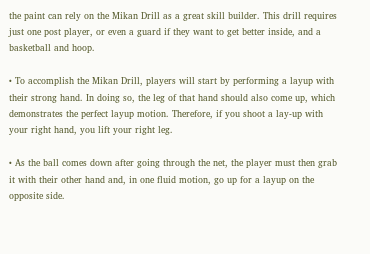the paint can rely on the Mikan Drill as a great skill builder. This drill requires just one post player, or even a guard if they want to get better inside, and a basketball and hoop.

• To accomplish the Mikan Drill, players will start by performing a layup with their strong hand. In doing so, the leg of that hand should also come up, which demonstrates the perfect layup motion. Therefore, if you shoot a lay-up with your right hand, you lift your right leg.

• As the ball comes down after going through the net, the player must then grab it with their other hand and, in one fluid motion, go up for a layup on the opposite side.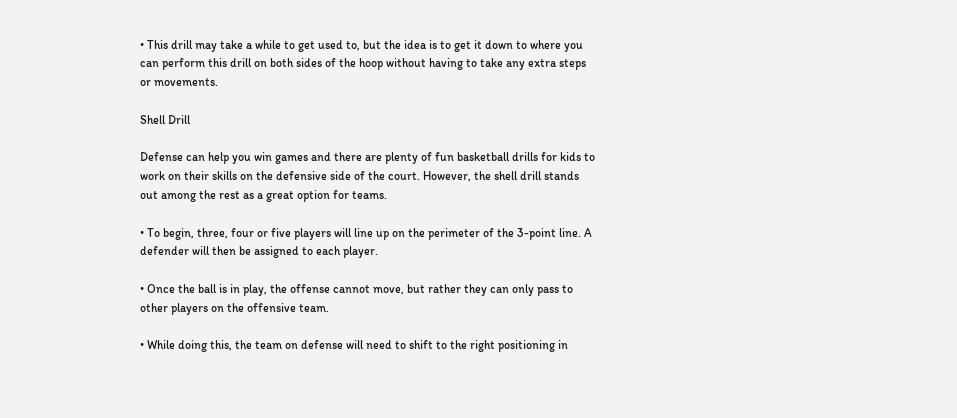• This drill may take a while to get used to, but the idea is to get it down to where you can perform this drill on both sides of the hoop without having to take any extra steps or movements.

Shell Drill

Defense can help you win games and there are plenty of fun basketball drills for kids to work on their skills on the defensive side of the court. However, the shell drill stands out among the rest as a great option for teams.

• To begin, three, four or five players will line up on the perimeter of the 3-point line. A defender will then be assigned to each player.

• Once the ball is in play, the offense cannot move, but rather they can only pass to other players on the offensive team.

• While doing this, the team on defense will need to shift to the right positioning in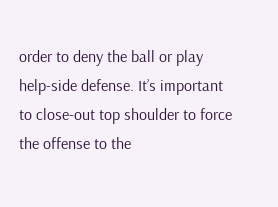order to deny the ball or play help-side defense. It’s important to close-out top shoulder to force the offense to the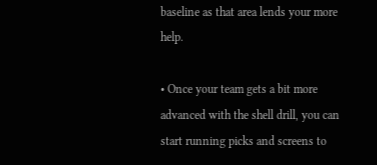baseline as that area lends your more help.

• Once your team gets a bit more advanced with the shell drill, you can start running picks and screens to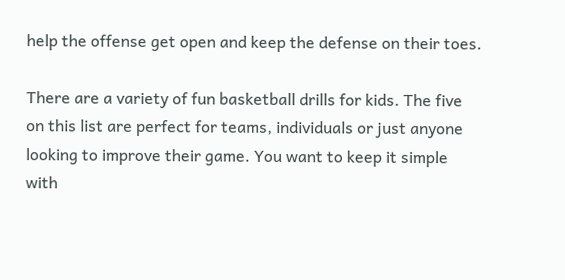help the offense get open and keep the defense on their toes.

There are a variety of fun basketball drills for kids. The five on this list are perfect for teams, individuals or just anyone looking to improve their game. You want to keep it simple with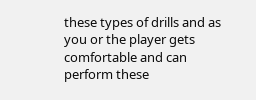these types of drills and as you or the player gets comfortable and can perform these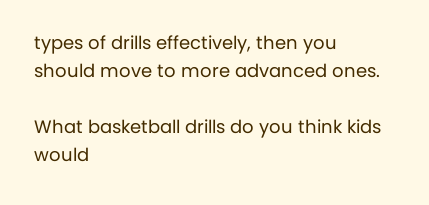types of drills effectively, then you should move to more advanced ones.

What basketball drills do you think kids would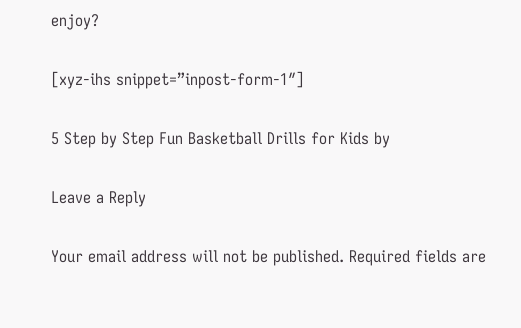enjoy?

[xyz-ihs snippet=”inpost-form-1″]

5 Step by Step Fun Basketball Drills for Kids by

Leave a Reply

Your email address will not be published. Required fields are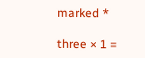marked *

three × 1 =